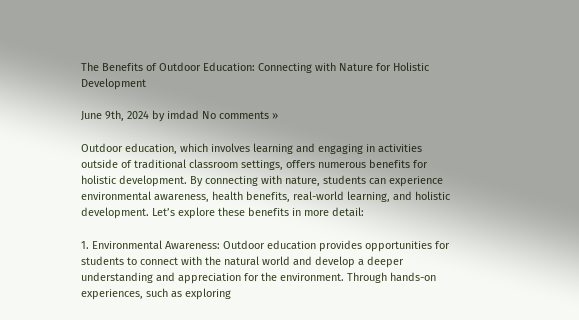The Benefits of Outdoor Education: Connecting with Nature for Holistic Development

June 9th, 2024 by imdad No comments »

Outdoor education, which involves learning and engaging in activities outside of traditional classroom settings, offers numerous benefits for holistic development. By connecting with nature, students can experience environmental awareness, health benefits, real-world learning, and holistic development. Let’s explore these benefits in more detail:

1. Environmental Awareness: Outdoor education provides opportunities for students to connect with the natural world and develop a deeper understanding and appreciation for the environment. Through hands-on experiences, such as exploring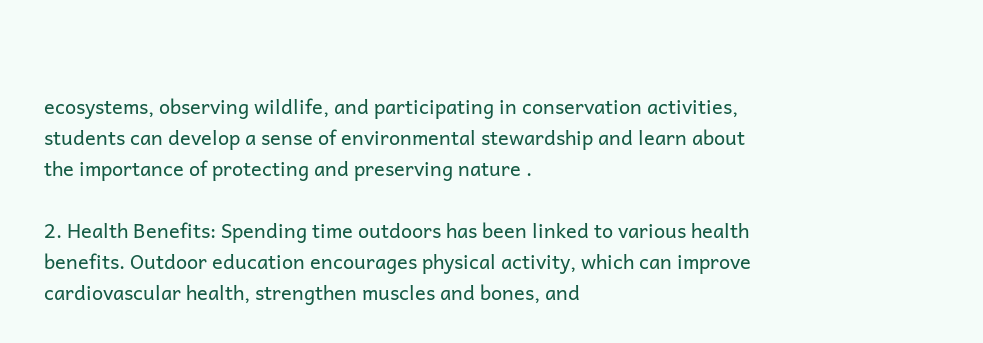ecosystems, observing wildlife, and participating in conservation activities, students can develop a sense of environmental stewardship and learn about the importance of protecting and preserving nature .

2. Health Benefits: Spending time outdoors has been linked to various health benefits. Outdoor education encourages physical activity, which can improve cardiovascular health, strengthen muscles and bones, and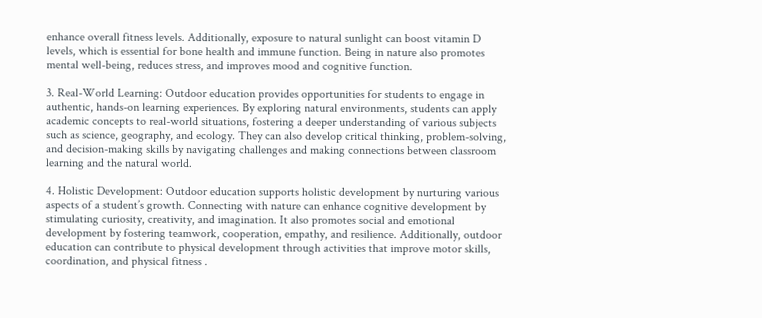enhance overall fitness levels. Additionally, exposure to natural sunlight can boost vitamin D levels, which is essential for bone health and immune function. Being in nature also promotes mental well-being, reduces stress, and improves mood and cognitive function.

3. Real-World Learning: Outdoor education provides opportunities for students to engage in authentic, hands-on learning experiences. By exploring natural environments, students can apply academic concepts to real-world situations, fostering a deeper understanding of various subjects such as science, geography, and ecology. They can also develop critical thinking, problem-solving, and decision-making skills by navigating challenges and making connections between classroom learning and the natural world.

4. Holistic Development: Outdoor education supports holistic development by nurturing various aspects of a student’s growth. Connecting with nature can enhance cognitive development by stimulating curiosity, creativity, and imagination. It also promotes social and emotional development by fostering teamwork, cooperation, empathy, and resilience. Additionally, outdoor education can contribute to physical development through activities that improve motor skills, coordination, and physical fitness .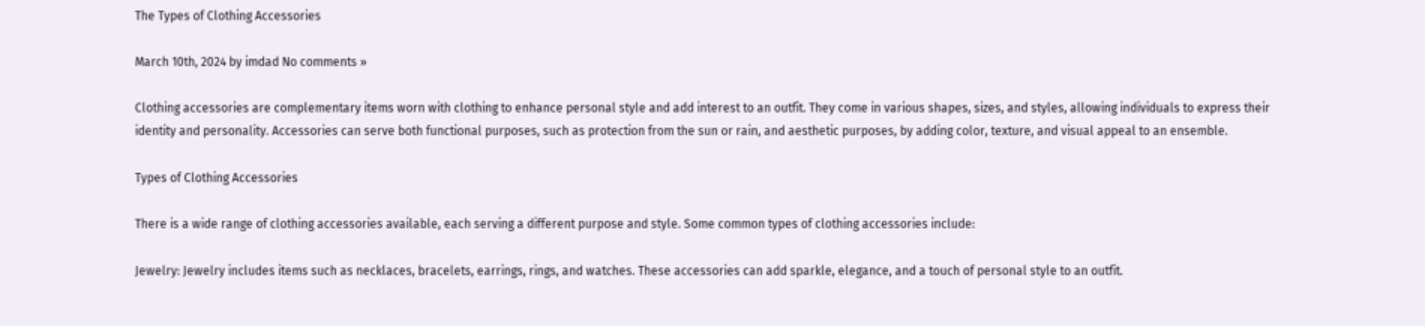The Types of Clothing Accessories

March 10th, 2024 by imdad No comments »

Clothing accessories are complementary items worn with clothing to enhance personal style and add interest to an outfit. They come in various shapes, sizes, and styles, allowing individuals to express their identity and personality. Accessories can serve both functional purposes, such as protection from the sun or rain, and aesthetic purposes, by adding color, texture, and visual appeal to an ensemble.

Types of Clothing Accessories

There is a wide range of clothing accessories available, each serving a different purpose and style. Some common types of clothing accessories include:

Jewelry: Jewelry includes items such as necklaces, bracelets, earrings, rings, and watches. These accessories can add sparkle, elegance, and a touch of personal style to an outfit.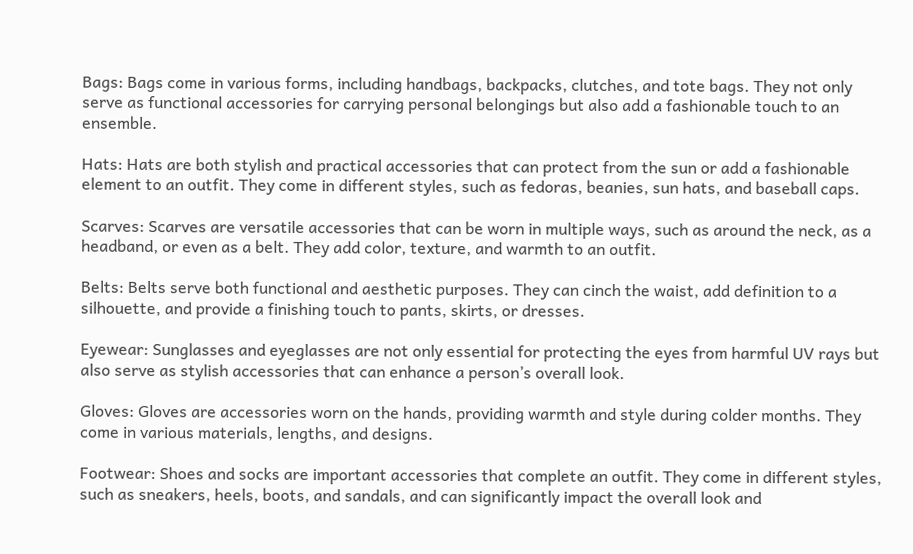Bags: Bags come in various forms, including handbags, backpacks, clutches, and tote bags. They not only serve as functional accessories for carrying personal belongings but also add a fashionable touch to an ensemble.

Hats: Hats are both stylish and practical accessories that can protect from the sun or add a fashionable element to an outfit. They come in different styles, such as fedoras, beanies, sun hats, and baseball caps.

Scarves: Scarves are versatile accessories that can be worn in multiple ways, such as around the neck, as a headband, or even as a belt. They add color, texture, and warmth to an outfit.

Belts: Belts serve both functional and aesthetic purposes. They can cinch the waist, add definition to a silhouette, and provide a finishing touch to pants, skirts, or dresses.

Eyewear: Sunglasses and eyeglasses are not only essential for protecting the eyes from harmful UV rays but also serve as stylish accessories that can enhance a person’s overall look.

Gloves: Gloves are accessories worn on the hands, providing warmth and style during colder months. They come in various materials, lengths, and designs.

Footwear: Shoes and socks are important accessories that complete an outfit. They come in different styles, such as sneakers, heels, boots, and sandals, and can significantly impact the overall look and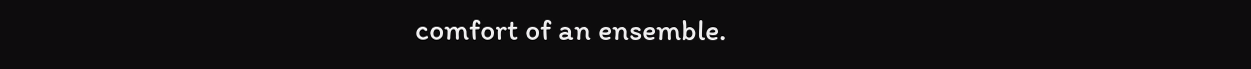comfort of an ensemble.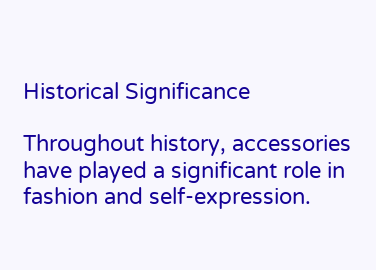Historical Significance

Throughout history, accessories have played a significant role in fashion and self-expression.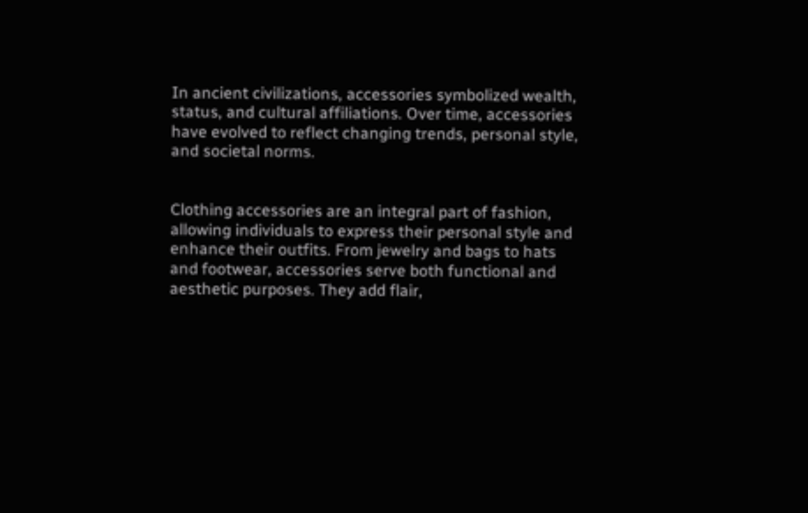In ancient civilizations, accessories symbolized wealth, status, and cultural affiliations. Over time, accessories have evolved to reflect changing trends, personal style, and societal norms.


Clothing accessories are an integral part of fashion, allowing individuals to express their personal style and enhance their outfits. From jewelry and bags to hats and footwear, accessories serve both functional and aesthetic purposes. They add flair,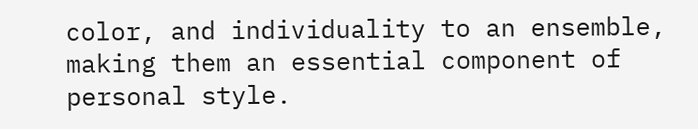color, and individuality to an ensemble, making them an essential component of personal style.